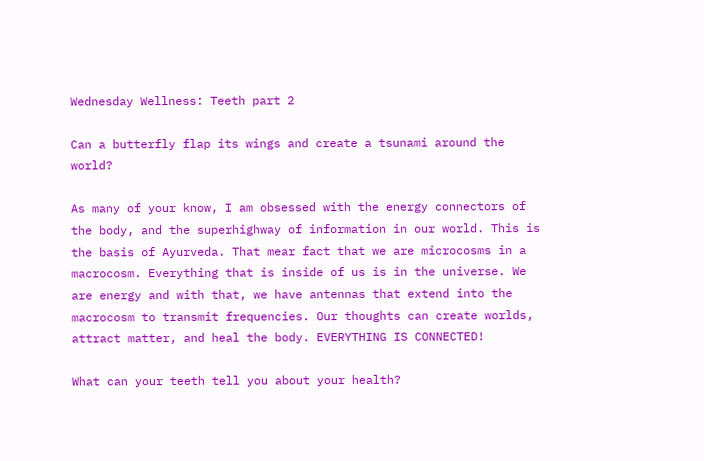Wednesday Wellness: Teeth part 2

Can a butterfly flap its wings and create a tsunami around the world?

As many of your know, I am obsessed with the energy connectors of the body, and the superhighway of information in our world. This is the basis of Ayurveda. That mear fact that we are microcosms in a macrocosm. Everything that is inside of us is in the universe. We are energy and with that, we have antennas that extend into the macrocosm to transmit frequencies. Our thoughts can create worlds, attract matter, and heal the body. EVERYTHING IS CONNECTED!

What can your teeth tell you about your health?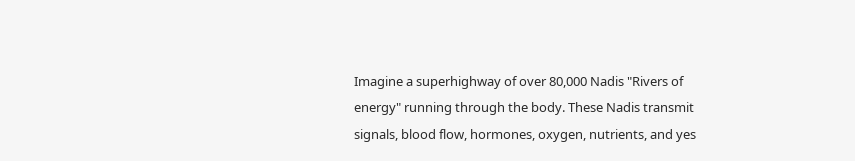Imagine a superhighway of over 80,000 Nadis "Rivers of energy" running through the body. These Nadis transmit signals, blood flow, hormones, oxygen, nutrients, and yes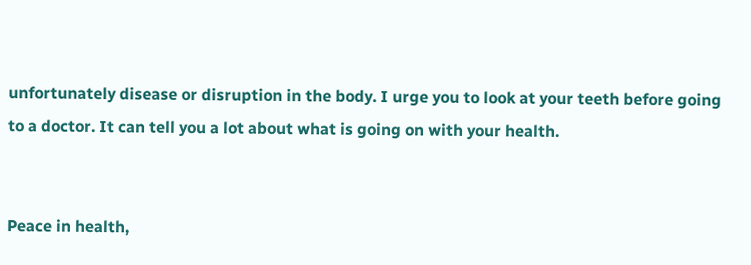unfortunately disease or disruption in the body. I urge you to look at your teeth before going to a doctor. It can tell you a lot about what is going on with your health.


Peace in health,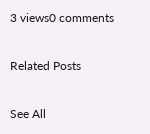3 views0 comments

Related Posts

See All